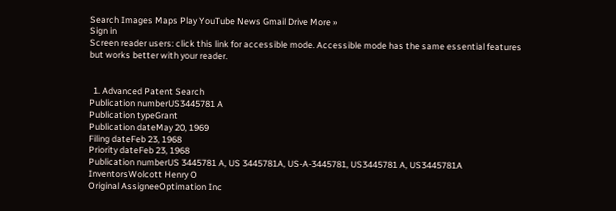Search Images Maps Play YouTube News Gmail Drive More »
Sign in
Screen reader users: click this link for accessible mode. Accessible mode has the same essential features but works better with your reader.


  1. Advanced Patent Search
Publication numberUS3445781 A
Publication typeGrant
Publication dateMay 20, 1969
Filing dateFeb 23, 1968
Priority dateFeb 23, 1968
Publication numberUS 3445781 A, US 3445781A, US-A-3445781, US3445781 A, US3445781A
InventorsWolcott Henry O
Original AssigneeOptimation Inc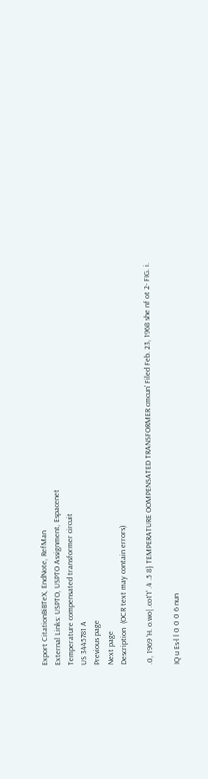Export CitationBiBTeX, EndNote, RefMan
External Links: USPTO, USPTO Assignment, Espacenet
Temperature compensated transformer circuit
US 3445781 A
Previous page
Next page
Description  (OCR text may contain errors)

.0, 1969 'H. o.wo| .co1'1' .4 .5 8} TEMPERATURE OOMPENSATED TRANSFORMER cmcun' Filed Feb. 23, 1968 she nf ot 2- FIG. i.

IQ u Es-l l 0 0 0 6 nun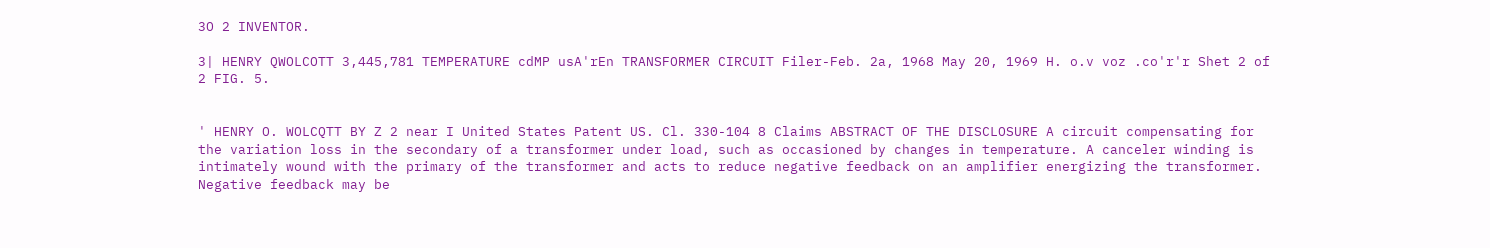3O 2 INVENTOR.

3| HENRY QWOLCOTT 3,445,781 TEMPERATURE cdMP usA'rEn TRANSFORMER CIRCUIT Filer-Feb. 2a, 1968 May 20, 1969 H. o.v voz .co'r'r Shet 2 of 2 FIG. 5.


' HENRY O. WOLCQTT BY Z 2 near I United States Patent US. Cl. 330-104 8 Claims ABSTRACT OF THE DISCLOSURE A circuit compensating for the variation loss in the secondary of a transformer under load, such as occasioned by changes in temperature. A canceler winding is intimately wound with the primary of the transformer and acts to reduce negative feedback on an amplifier energizing the transformer. Negative feedback may be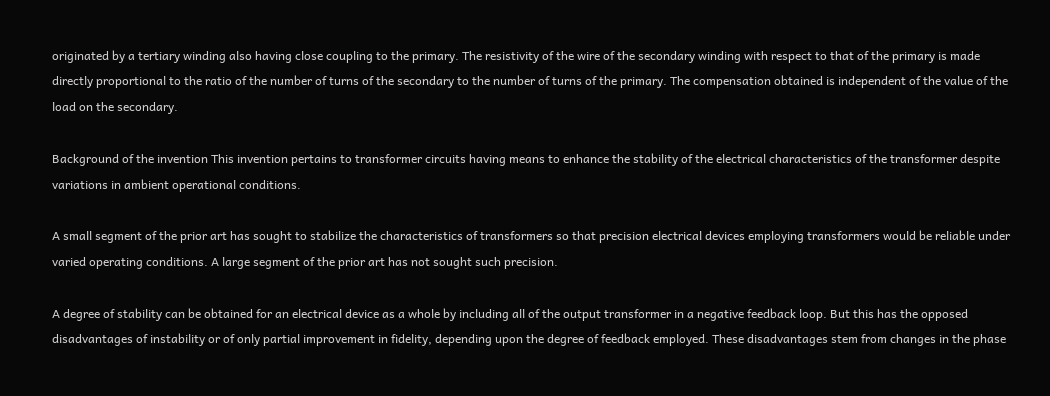originated by a tertiary winding also having close coupling to the primary. The resistivity of the wire of the secondary winding with respect to that of the primary is made directly proportional to the ratio of the number of turns of the secondary to the number of turns of the primary. The compensation obtained is independent of the value of the load on the secondary.

Background of the invention This invention pertains to transformer circuits having means to enhance the stability of the electrical characteristics of the transformer despite variations in ambient operational conditions.

A small segment of the prior art has sought to stabilize the characteristics of transformers so that precision electrical devices employing transformers would be reliable under varied operating conditions. A large segment of the prior art has not sought such precision.

A degree of stability can be obtained for an electrical device as a whole by including all of the output transformer in a negative feedback loop. But this has the opposed disadvantages of instability or of only partial improvement in fidelity, depending upon the degree of feedback employed. These disadvantages stem from changes in the phase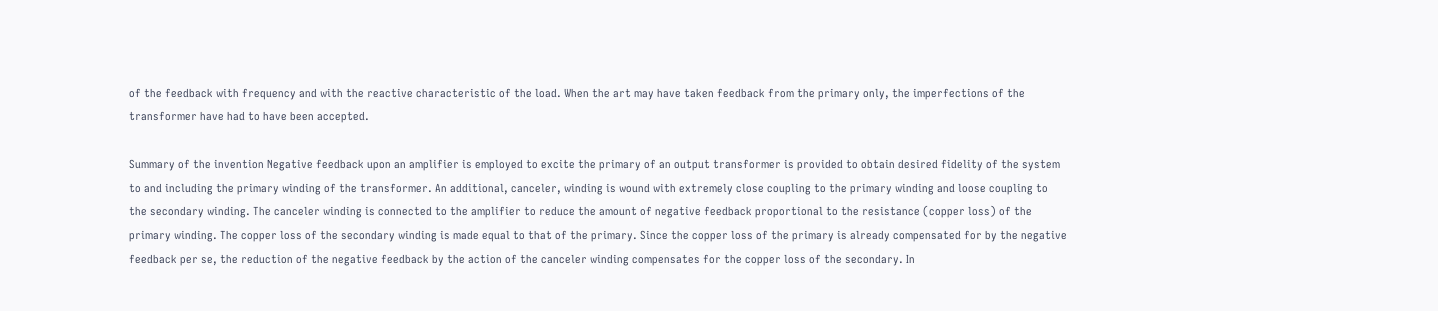of the feedback with frequency and with the reactive characteristic of the load. When the art may have taken feedback from the primary only, the imperfections of the transformer have had to have been accepted.

Summary of the invention Negative feedback upon an amplifier is employed to excite the primary of an output transformer is provided to obtain desired fidelity of the system to and including the primary winding of the transformer. An additional, canceler, winding is wound with extremely close coupling to the primary winding and loose coupling to the secondary winding. The canceler winding is connected to the amplifier to reduce the amount of negative feedback proportional to the resistance (copper loss) of the primary winding. The copper loss of the secondary winding is made equal to that of the primary. Since the copper loss of the primary is already compensated for by the negative feedback per se, the reduction of the negative feedback by the action of the canceler winding compensates for the copper loss of the secondary. In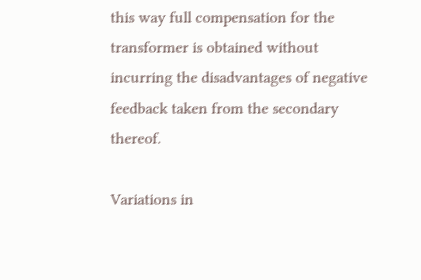this way full compensation for the transformer is obtained without incurring the disadvantages of negative feedback taken from the secondary thereof.

Variations in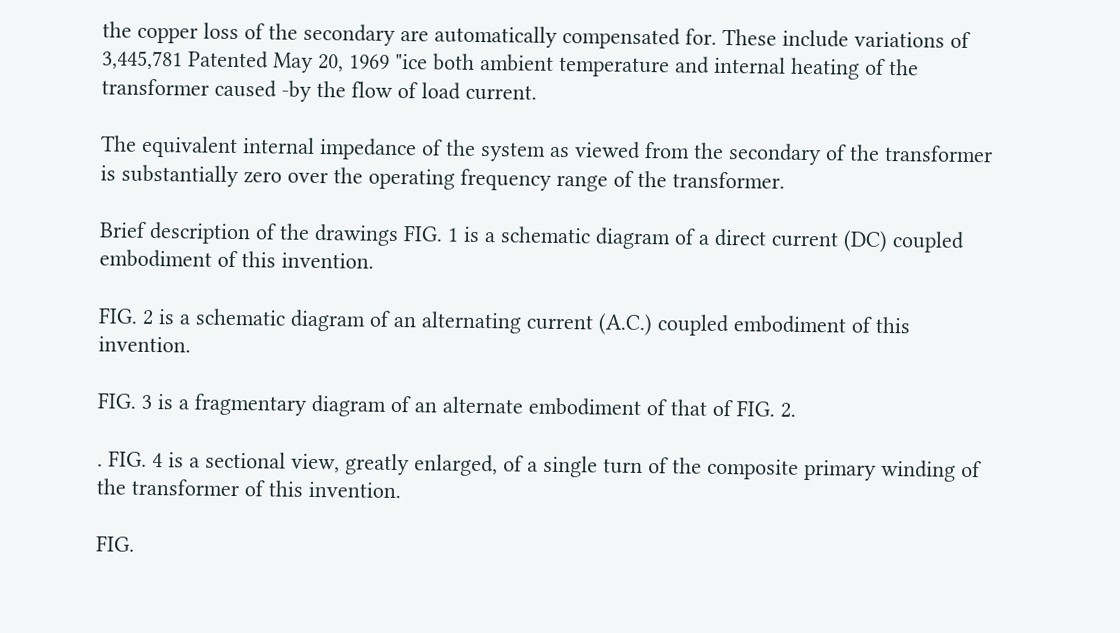the copper loss of the secondary are automatically compensated for. These include variations of 3,445,781 Patented May 20, 1969 "ice both ambient temperature and internal heating of the transformer caused -by the flow of load current.

The equivalent internal impedance of the system as viewed from the secondary of the transformer is substantially zero over the operating frequency range of the transformer.

Brief description of the drawings FIG. 1 is a schematic diagram of a direct current (DC) coupled embodiment of this invention.

FIG. 2 is a schematic diagram of an alternating current (A.C.) coupled embodiment of this invention.

FIG. 3 is a fragmentary diagram of an alternate embodiment of that of FIG. 2.

. FIG. 4 is a sectional view, greatly enlarged, of a single turn of the composite primary winding of the transformer of this invention.

FIG.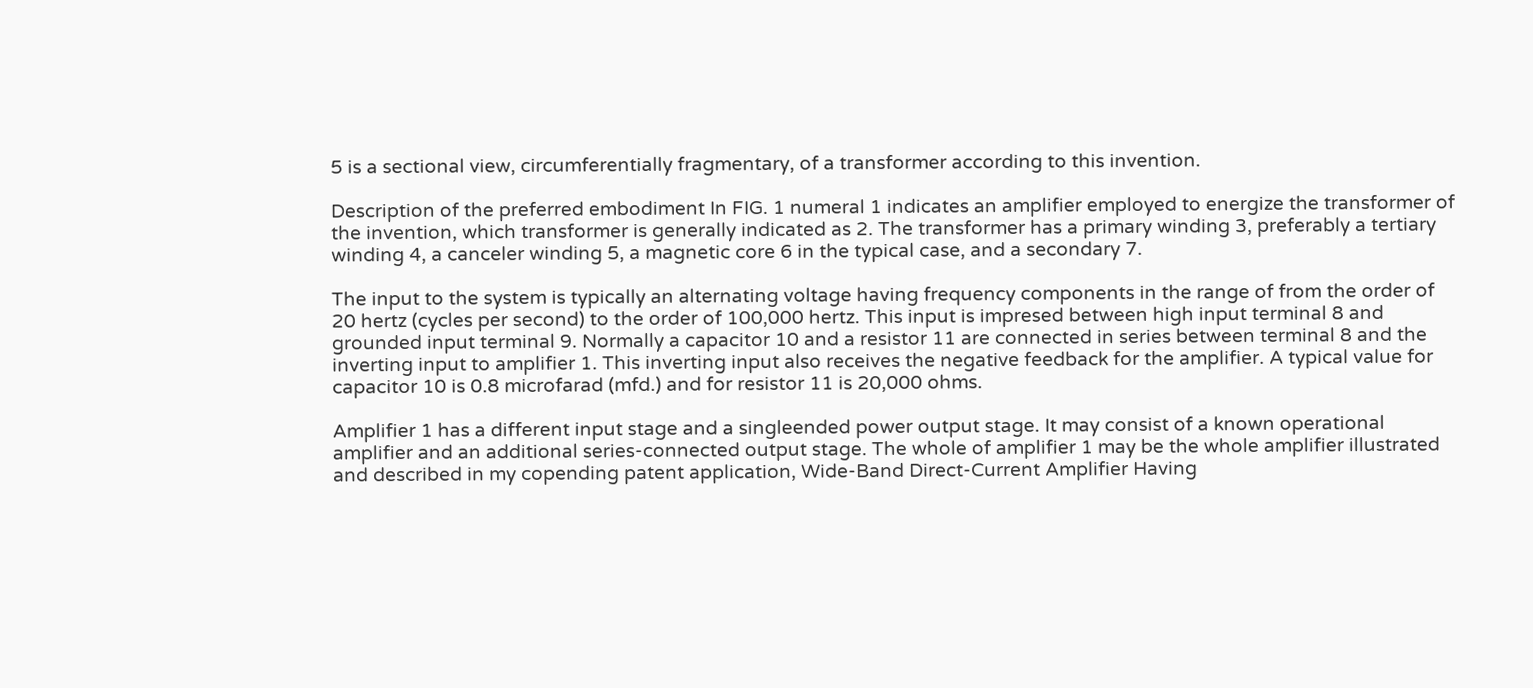5 is a sectional view, circumferentially fragmentary, of a transformer according to this invention.

Description of the preferred embodiment In FIG. 1 numeral 1 indicates an amplifier employed to energize the transformer of the invention, which transformer is generally indicated as 2. The transformer has a primary winding 3, preferably a tertiary winding 4, a canceler winding 5, a magnetic core 6 in the typical case, and a secondary 7.

The input to the system is typically an alternating voltage having frequency components in the range of from the order of 20 hertz (cycles per second) to the order of 100,000 hertz. This input is impresed between high input terminal 8 and grounded input terminal 9. Normally a capacitor 10 and a resistor 11 are connected in series between terminal 8 and the inverting input to amplifier 1. This inverting input also receives the negative feedback for the amplifier. A typical value for capacitor 10 is 0.8 microfarad (mfd.) and for resistor 11 is 20,000 ohms.

Amplifier 1 has a different input stage and a singleended power output stage. It may consist of a known operational amplifier and an additional series-connected output stage. The whole of amplifier 1 may be the whole amplifier illustrated and described in my copending patent application, Wide-Band Direct-Current Amplifier Having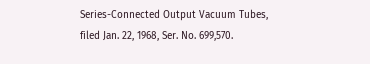Series-Connected Output Vacuum Tubes, filed Jan. 22, 1968, Ser. No. 699,570.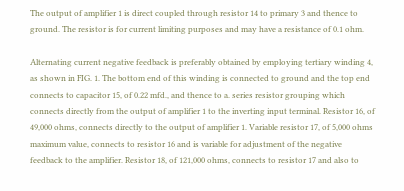The output of amplifier 1 is direct coupled through resistor 14 to primary 3 and thence to ground. The resistor is for current limiting purposes and may have a resistance of 0.1 ohm.

Alternating current negative feedback is preferably obtained by employing tertiary winding 4, as shown in FIG. 1. The bottom end of this winding is connected to ground and the top end connects to capacitor 15, of 0.22 mfd., and thence to a. series resistor grouping which connects directly from the output of amplifier 1 to the inverting input terminal. Resistor 16, of 49,000 ohms, connects directly to the output of amplifier 1. Variable resistor 17, of 5,000 ohms maximum value, connects to resistor 16 and is variable for adjustment of the negative feedback to the amplifier. Resistor 18, of 121,000 ohms, connects to resistor 17 and also to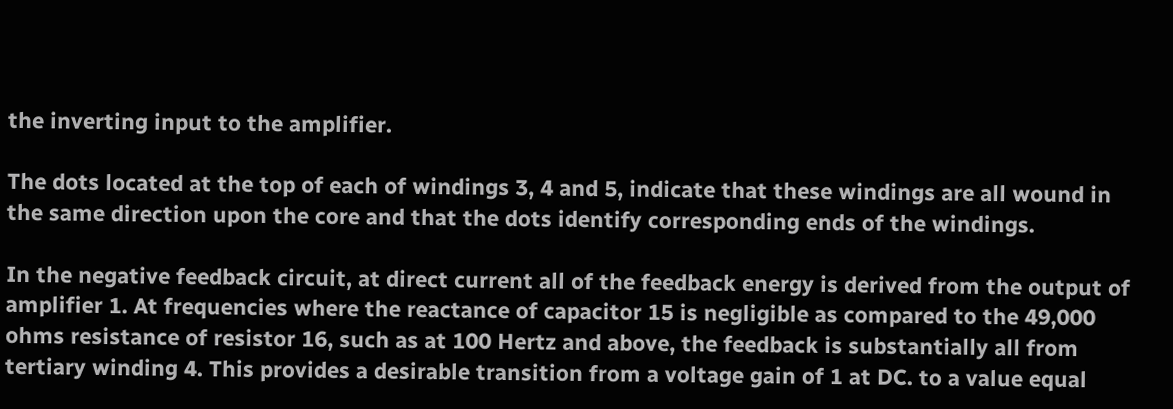the inverting input to the amplifier.

The dots located at the top of each of windings 3, 4 and 5, indicate that these windings are all wound in the same direction upon the core and that the dots identify corresponding ends of the windings.

In the negative feedback circuit, at direct current all of the feedback energy is derived from the output of amplifier 1. At frequencies where the reactance of capacitor 15 is negligible as compared to the 49,000 ohms resistance of resistor 16, such as at 100 Hertz and above, the feedback is substantially all from tertiary winding 4. This provides a desirable transition from a voltage gain of 1 at DC. to a value equal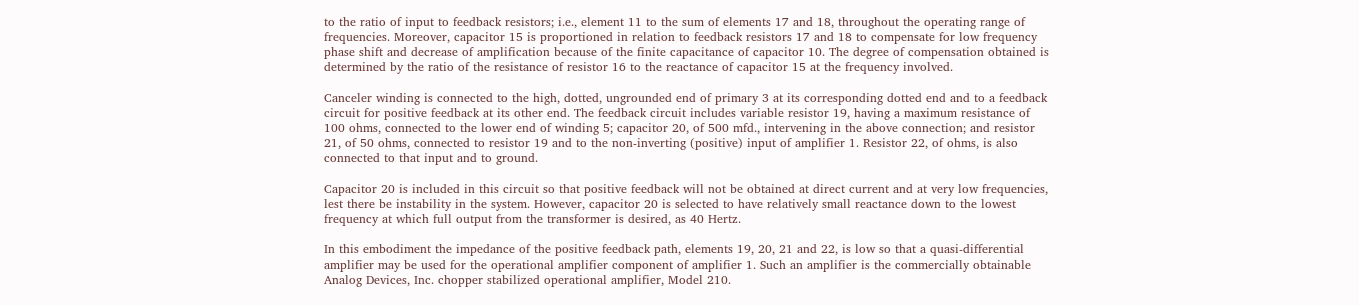to the ratio of input to feedback resistors; i.e., element 11 to the sum of elements 17 and 18, throughout the operating range of frequencies. Moreover, capacitor 15 is proportioned in relation to feedback resistors 17 and 18 to compensate for low frequency phase shift and decrease of amplification because of the finite capacitance of capacitor 10. The degree of compensation obtained is determined by the ratio of the resistance of resistor 16 to the reactance of capacitor 15 at the frequency involved.

Canceler winding is connected to the high, dotted, ungrounded end of primary 3 at its corresponding dotted end and to a feedback circuit for positive feedback at its other end. The feedback circuit includes variable resistor 19, having a maximum resistance of 100 ohms, connected to the lower end of winding 5; capacitor 20, of 500 mfd., intervening in the above connection; and resistor 21, of 50 ohms, connected to resistor 19 and to the non-inverting (positive) input of amplifier 1. Resistor 22, of ohms, is also connected to that input and to ground.

Capacitor 20 is included in this circuit so that positive feedback will not be obtained at direct current and at very low frequencies, lest there be instability in the system. However, capacitor 20 is selected to have relatively small reactance down to the lowest frequency at which full output from the transformer is desired, as 40 Hertz.

In this embodiment the impedance of the positive feedback path, elements 19, 20, 21 and 22, is low so that a quasi-differential amplifier may be used for the operational amplifier component of amplifier 1. Such an amplifier is the commercially obtainable Analog Devices, Inc. chopper stabilized operational amplifier, Model 210.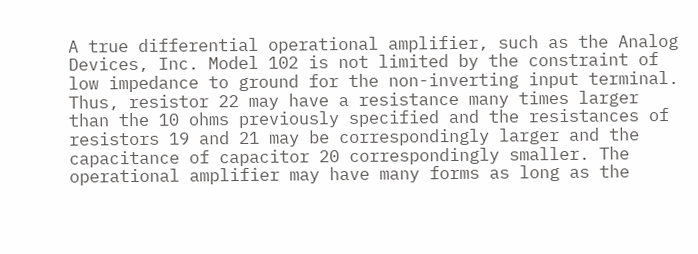A true differential operational amplifier, such as the Analog Devices, Inc. Model 102 is not limited by the constraint of low impedance to ground for the non-inverting input terminal. Thus, resistor 22 may have a resistance many times larger than the 10 ohms previously specified and the resistances of resistors 19 and 21 may be correspondingly larger and the capacitance of capacitor 20 correspondingly smaller. The operational amplifier may have many forms as long as the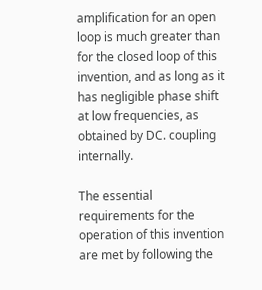amplification for an open loop is much greater than for the closed loop of this invention, and as long as it has negligible phase shift at low frequencies, as obtained by DC. coupling internally.

The essential requirements for the operation of this invention are met by following the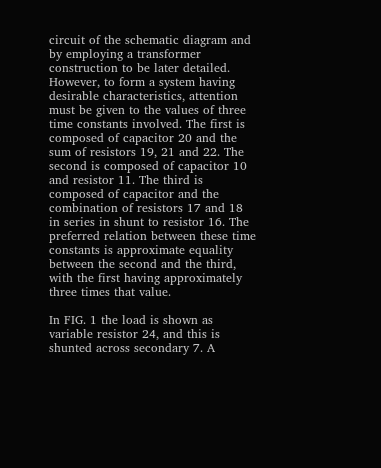circuit of the schematic diagram and by employing a transformer construction to be later detailed. However, to form a system having desirable characteristics, attention must be given to the values of three time constants involved. The first is composed of capacitor 20 and the sum of resistors 19, 21 and 22. The second is composed of capacitor 10 and resistor 11. The third is composed of capacitor and the combination of resistors 17 and 18 in series in shunt to resistor 16. The preferred relation between these time constants is approximate equality between the second and the third, with the first having approximately three times that value.

In FIG. 1 the load is shown as variable resistor 24, and this is shunted across secondary 7. A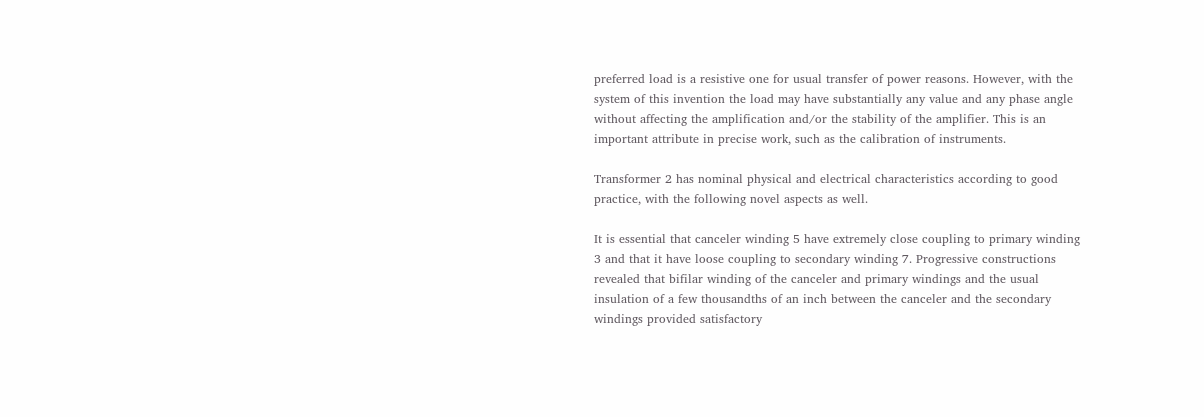preferred load is a resistive one for usual transfer of power reasons. However, with the system of this invention the load may have substantially any value and any phase angle without affecting the amplification and/or the stability of the amplifier. This is an important attribute in precise work, such as the calibration of instruments.

Transformer 2 has nominal physical and electrical characteristics according to good practice, with the following novel aspects as well.

It is essential that canceler winding 5 have extremely close coupling to primary winding 3 and that it have loose coupling to secondary winding 7. Progressive constructions revealed that bifilar winding of the canceler and primary windings and the usual insulation of a few thousandths of an inch between the canceler and the secondary windings provided satisfactory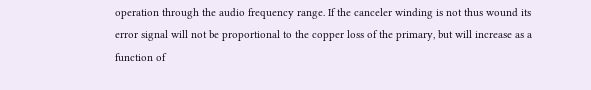operation through the audio frequency range. If the canceler winding is not thus wound its error signal will not be proportional to the copper loss of the primary, but will increase as a function of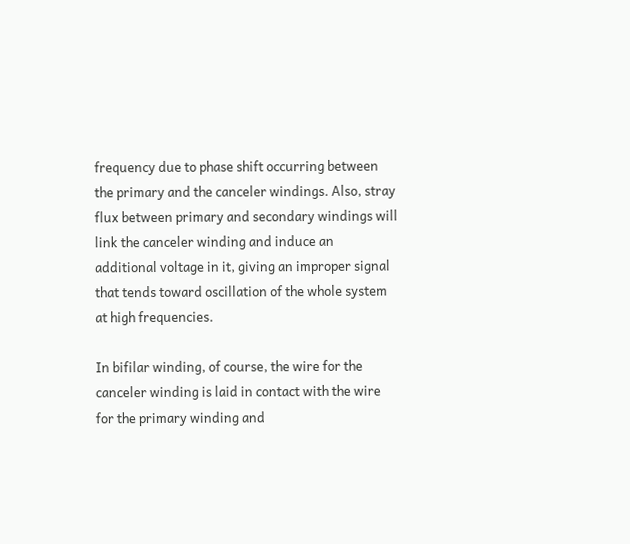frequency due to phase shift occurring between the primary and the canceler windings. Also, stray flux between primary and secondary windings will link the canceler winding and induce an additional voltage in it, giving an improper signal that tends toward oscillation of the whole system at high frequencies.

In bifilar winding, of course, the wire for the canceler winding is laid in contact with the wire for the primary winding and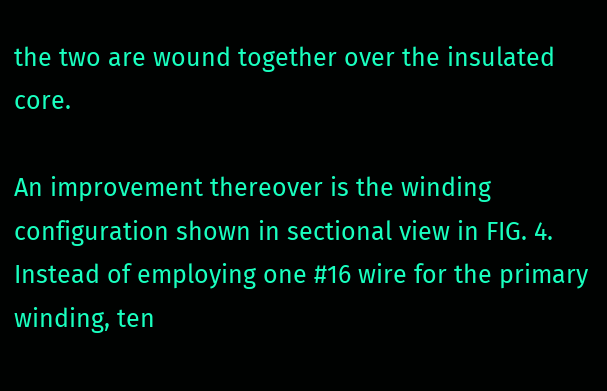the two are wound together over the insulated core.

An improvement thereover is the winding configuration shown in sectional view in FIG. 4. Instead of employing one #16 wire for the primary winding, ten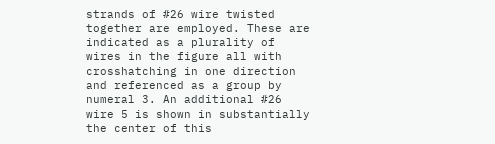strands of #26 wire twisted together are employed. These are indicated as a plurality of wires in the figure all with crosshatching in one direction and referenced as a group by numeral 3. An additional #26 wire 5 is shown in substantially the center of this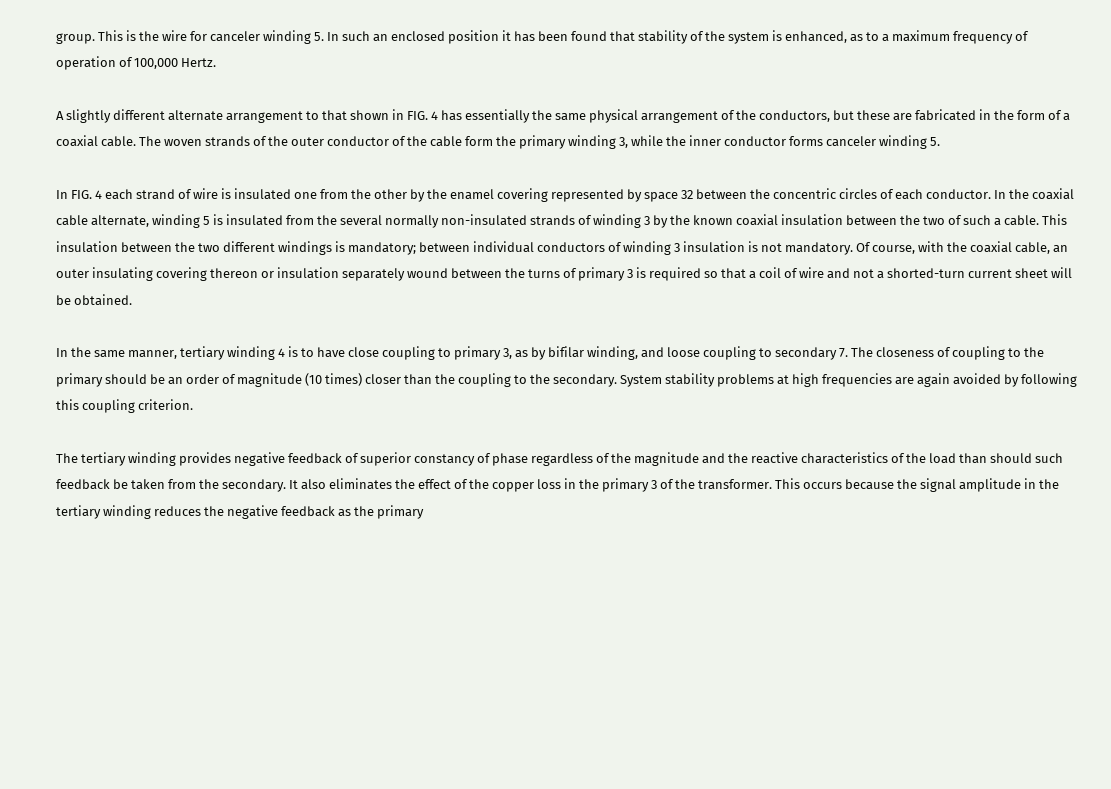group. This is the wire for canceler winding 5. In such an enclosed position it has been found that stability of the system is enhanced, as to a maximum frequency of operation of 100,000 Hertz.

A slightly different alternate arrangement to that shown in FIG. 4 has essentially the same physical arrangement of the conductors, but these are fabricated in the form of a coaxial cable. The woven strands of the outer conductor of the cable form the primary winding 3, while the inner conductor forms canceler winding 5.

In FIG. 4 each strand of wire is insulated one from the other by the enamel covering represented by space 32 between the concentric circles of each conductor. In the coaxial cable alternate, winding 5 is insulated from the several normally non-insulated strands of winding 3 by the known coaxial insulation between the two of such a cable. This insulation between the two different windings is mandatory; between individual conductors of winding 3 insulation is not mandatory. Of course, with the coaxial cable, an outer insulating covering thereon or insulation separately wound between the turns of primary 3 is required so that a coil of wire and not a shorted-turn current sheet will be obtained.

In the same manner, tertiary winding 4 is to have close coupling to primary 3, as by bifilar winding, and loose coupling to secondary 7. The closeness of coupling to the primary should be an order of magnitude (10 times) closer than the coupling to the secondary. System stability problems at high frequencies are again avoided by following this coupling criterion.

The tertiary winding provides negative feedback of superior constancy of phase regardless of the magnitude and the reactive characteristics of the load than should such feedback be taken from the secondary. It also eliminates the effect of the copper loss in the primary 3 of the transformer. This occurs because the signal amplitude in the tertiary winding reduces the negative feedback as the primary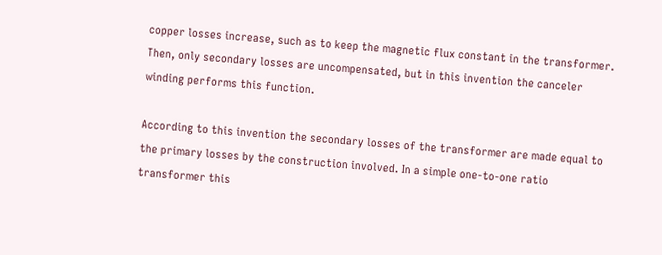copper losses increase, such as to keep the magnetic flux constant in the transformer. Then, only secondary losses are uncompensated, but in this invention the canceler winding performs this function.

According to this invention the secondary losses of the transformer are made equal to the primary losses by the construction involved. In a simple one-to-one ratio transformer this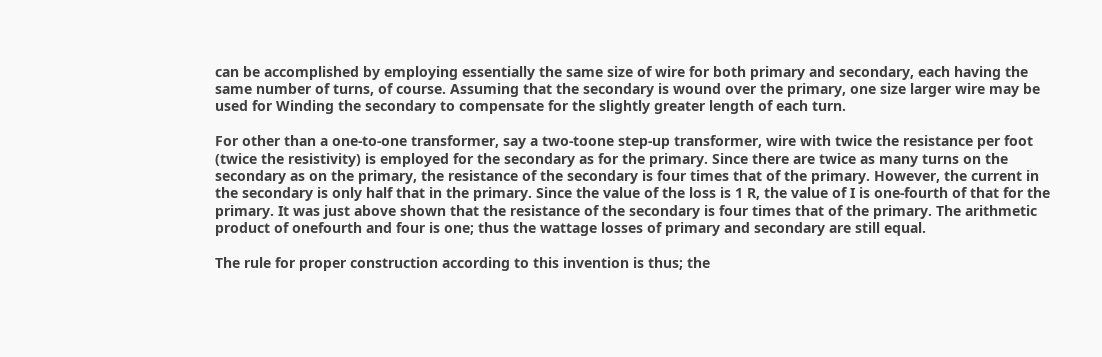can be accomplished by employing essentially the same size of wire for both primary and secondary, each having the same number of turns, of course. Assuming that the secondary is wound over the primary, one size larger wire may be used for Winding the secondary to compensate for the slightly greater length of each turn.

For other than a one-to-one transformer, say a two-toone step-up transformer, wire with twice the resistance per foot (twice the resistivity) is employed for the secondary as for the primary. Since there are twice as many turns on the secondary as on the primary, the resistance of the secondary is four times that of the primary. However, the current in the secondary is only half that in the primary. Since the value of the loss is 1 R, the value of I is one-fourth of that for the primary. It was just above shown that the resistance of the secondary is four times that of the primary. The arithmetic product of onefourth and four is one; thus the wattage losses of primary and secondary are still equal.

The rule for proper construction according to this invention is thus; the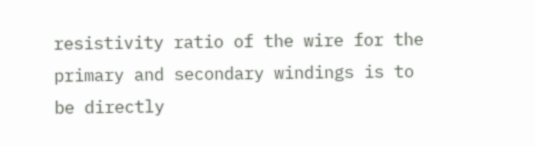resistivity ratio of the wire for the primary and secondary windings is to be directly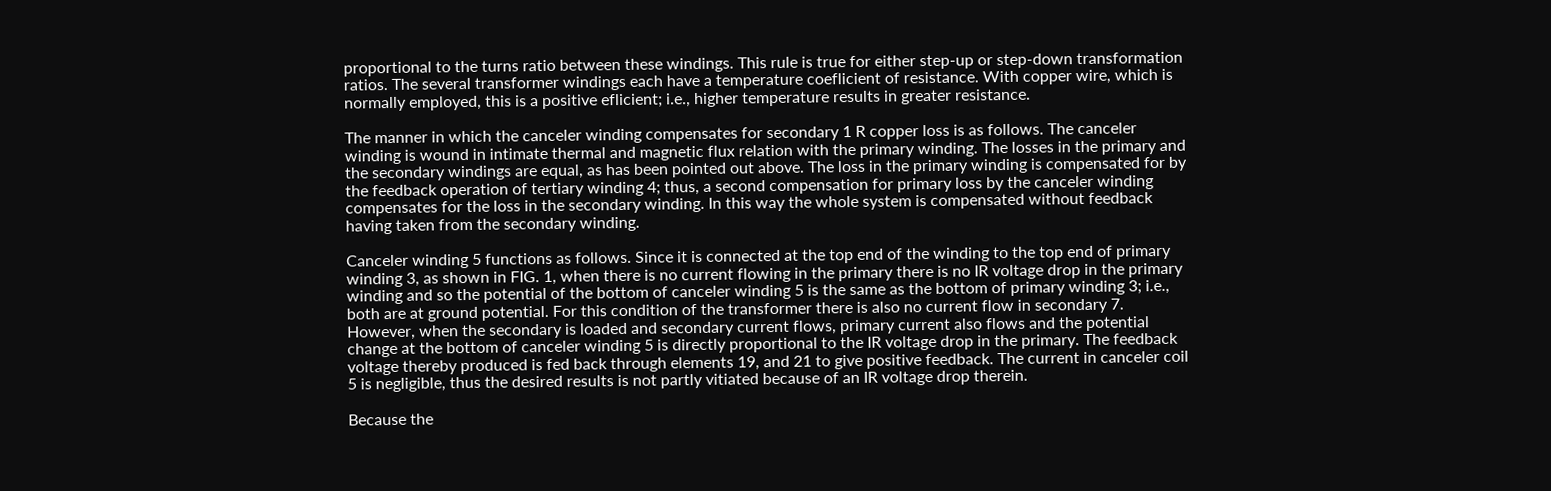proportional to the turns ratio between these windings. This rule is true for either step-up or step-down transformation ratios. The several transformer windings each have a temperature coeflicient of resistance. With copper wire, which is normally employed, this is a positive eflicient; i.e., higher temperature results in greater resistance.

The manner in which the canceler winding compensates for secondary 1 R copper loss is as follows. The canceler winding is wound in intimate thermal and magnetic flux relation with the primary winding. The losses in the primary and the secondary windings are equal, as has been pointed out above. The loss in the primary winding is compensated for by the feedback operation of tertiary winding 4; thus, a second compensation for primary loss by the canceler winding compensates for the loss in the secondary winding. In this way the whole system is compensated without feedback having taken from the secondary winding.

Canceler winding 5 functions as follows. Since it is connected at the top end of the winding to the top end of primary winding 3, as shown in FIG. 1, when there is no current flowing in the primary there is no IR voltage drop in the primary winding and so the potential of the bottom of canceler winding 5 is the same as the bottom of primary winding 3; i.e., both are at ground potential. For this condition of the transformer there is also no current flow in secondary 7. However, when the secondary is loaded and secondary current flows, primary current also flows and the potential change at the bottom of canceler winding 5 is directly proportional to the IR voltage drop in the primary. The feedback voltage thereby produced is fed back through elements 19, and 21 to give positive feedback. The current in canceler coil 5 is negligible, thus the desired results is not partly vitiated because of an IR voltage drop therein.

Because the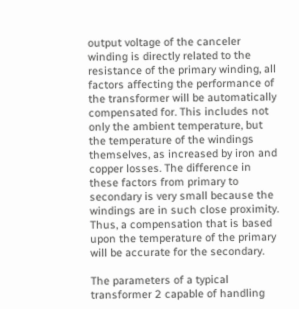output voltage of the canceler winding is directly related to the resistance of the primary winding, all factors affecting the performance of the transformer will be automatically compensated for. This includes not only the ambient temperature, but the temperature of the windings themselves, as increased by iron and copper losses. The difference in these factors from primary to secondary is very small because the windings are in such close proximity. Thus, a compensation that is based upon the temperature of the primary will be accurate for the secondary.

The parameters of a typical transformer 2 capable of handling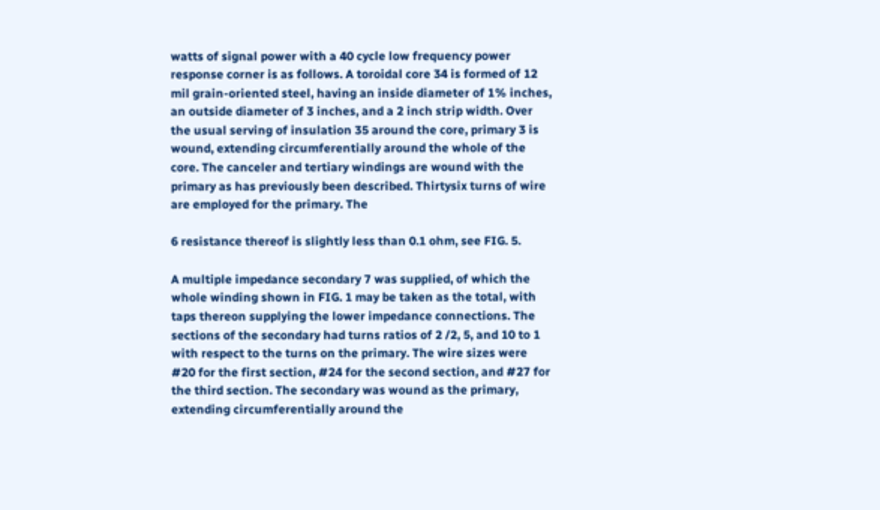watts of signal power with a 40 cycle low frequency power response corner is as follows. A toroidal core 34 is formed of 12 mil grain-oriented steel, having an inside diameter of 1% inches, an outside diameter of 3 inches, and a 2 inch strip width. Over the usual serving of insulation 35 around the core, primary 3 is wound, extending circumferentially around the whole of the core. The canceler and tertiary windings are wound with the primary as has previously been described. Thirtysix turns of wire are employed for the primary. The

6 resistance thereof is slightly less than 0.1 ohm, see FIG. 5.

A multiple impedance secondary 7 was supplied, of which the whole winding shown in FIG. 1 may be taken as the total, with taps thereon supplying the lower impedance connections. The sections of the secondary had turns ratios of 2 /2, 5, and 10 to 1 with respect to the turns on the primary. The wire sizes were #20 for the first section, #24 for the second section, and #27 for the third section. The secondary was wound as the primary, extending circumferentially around the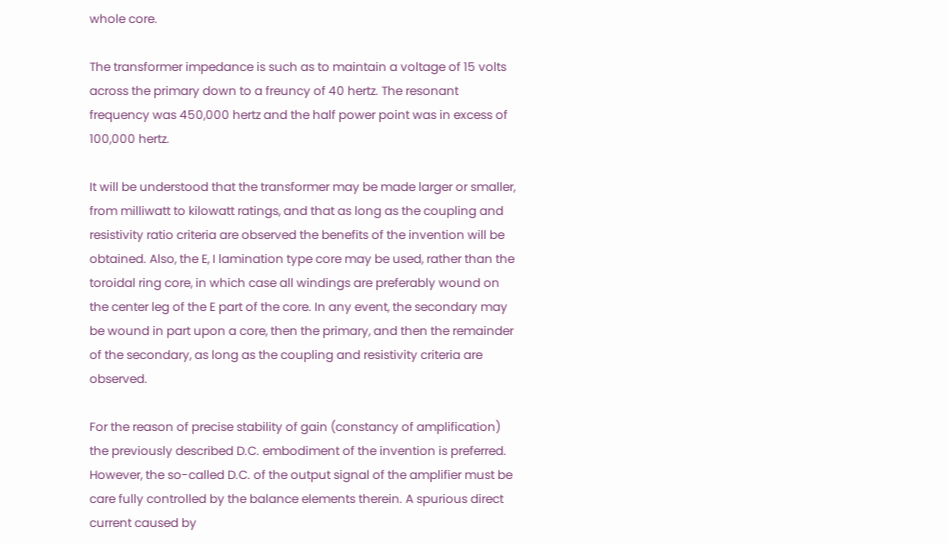whole core.

The transformer impedance is such as to maintain a voltage of 15 volts across the primary down to a freuncy of 40 hertz. The resonant frequency was 450,000 hertz and the half power point was in excess of 100,000 hertz.

It will be understood that the transformer may be made larger or smaller, from milliwatt to kilowatt ratings, and that as long as the coupling and resistivity ratio criteria are observed the benefits of the invention will be obtained. Also, the E, I lamination type core may be used, rather than the toroidal ring core, in which case all windings are preferably wound on the center leg of the E part of the core. In any event, the secondary may be wound in part upon a core, then the primary, and then the remainder of the secondary, as long as the coupling and resistivity criteria are observed.

For the reason of precise stability of gain (constancy of amplification) the previously described D.C. embodiment of the invention is preferred. However, the so-called D.C. of the output signal of the amplifier must be care fully controlled by the balance elements therein. A spurious direct current caused by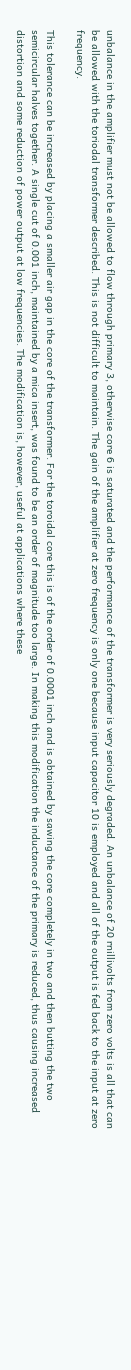unbalance in the amplifier must not be allowed to flow through primary 3, otherwise core 6 is saturated and the performance of the transformer is very seriously degraded. An unbalance of 20 rnillivolts from zero volts is all that can be allowed with the toriodal transformer described. This is not difficult to maintain. The gain of the amplifier at zero frequency is only one because input capacitor 10 is employed and all of the output is fed back to the input at zero frequency.

This tolerance can be increased by placing a smaller air gap in the core of the transformer. For the toroidal core this is of the order of 0.0001 inch and is obtained by sawing the core completely in two and then butting the two semicircular halves together. A single cut of 0.001 inch, maintained by a mica insert, was found to be an order of magnitude too large. In making this modification the inductance of the primary is reduced, thus causing increased distortion and some reduction of power output at low frequencies. The modification is, however, useful at applications where these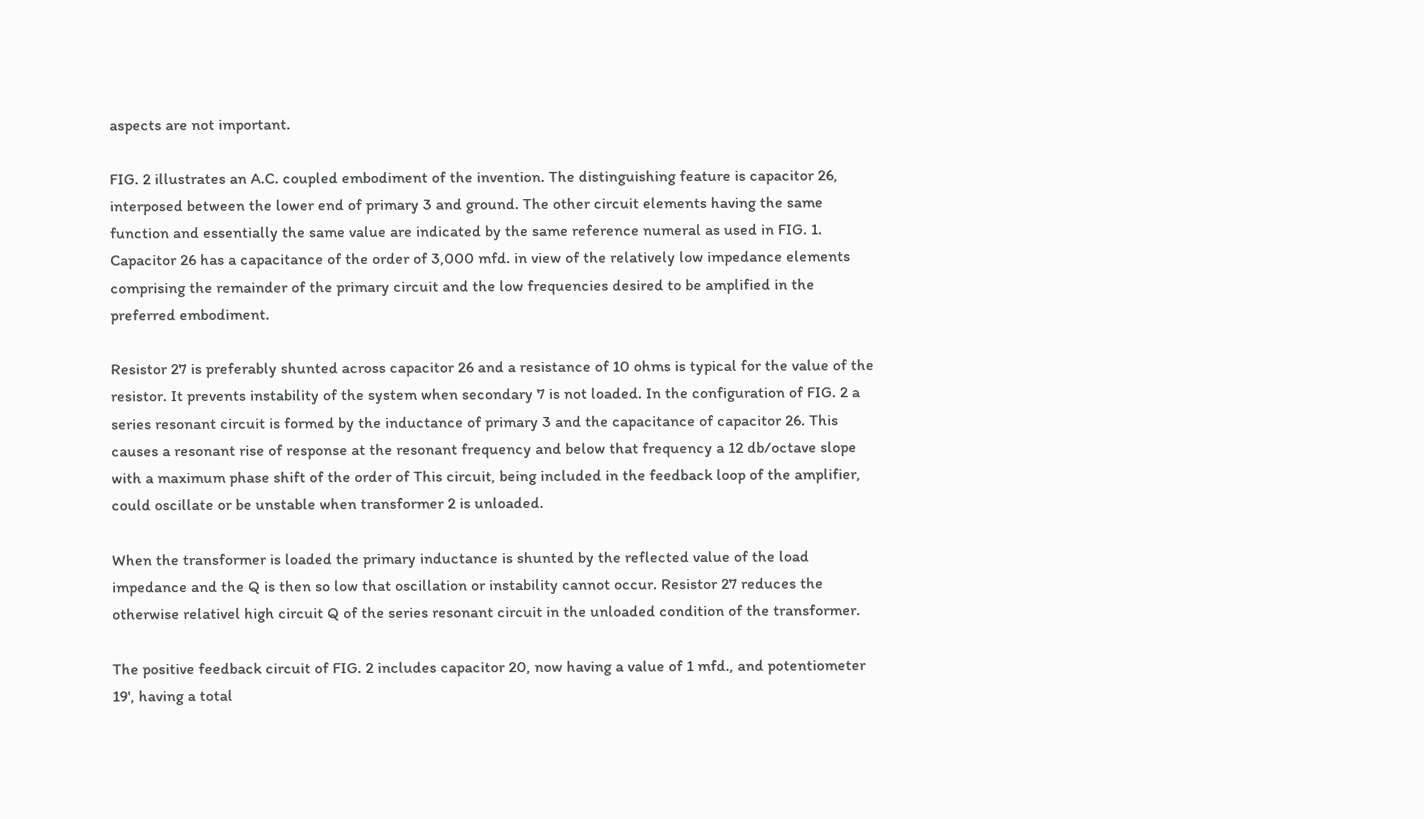aspects are not important.

FIG. 2 illustrates an A.C. coupled embodiment of the invention. The distinguishing feature is capacitor 26, interposed between the lower end of primary 3 and ground. The other circuit elements having the same function and essentially the same value are indicated by the same reference numeral as used in FIG. 1. Capacitor 26 has a capacitance of the order of 3,000 mfd. in view of the relatively low impedance elements comprising the remainder of the primary circuit and the low frequencies desired to be amplified in the preferred embodiment.

Resistor 27 is preferably shunted across capacitor 26 and a resistance of 10 ohms is typical for the value of the resistor. It prevents instability of the system when secondary 7 is not loaded. In the configuration of FIG. 2 a series resonant circuit is formed by the inductance of primary 3 and the capacitance of capacitor 26. This causes a resonant rise of response at the resonant frequency and below that frequency a 12 db/octave slope with a maximum phase shift of the order of This circuit, being included in the feedback loop of the amplifier, could oscillate or be unstable when transformer 2 is unloaded.

When the transformer is loaded the primary inductance is shunted by the reflected value of the load impedance and the Q is then so low that oscillation or instability cannot occur. Resistor 27 reduces the otherwise relativel high circuit Q of the series resonant circuit in the unloaded condition of the transformer.

The positive feedback circuit of FIG. 2 includes capacitor 20, now having a value of 1 mfd., and potentiometer 19', having a total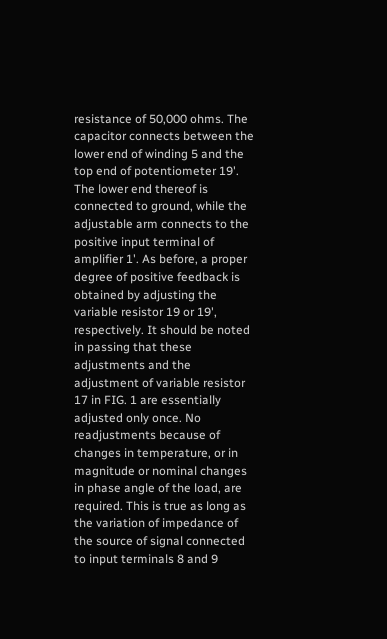resistance of 50,000 ohms. The capacitor connects between the lower end of winding 5 and the top end of potentiometer 19'. The lower end thereof is connected to ground, while the adjustable arm connects to the positive input terminal of amplifier 1'. As before, a proper degree of positive feedback is obtained by adjusting the variable resistor 19 or 19', respectively. It should be noted in passing that these adjustments and the adjustment of variable resistor 17 in FIG. 1 are essentially adjusted only once. No readjustments because of changes in temperature, or in magnitude or nominal changes in phase angle of the load, are required. This is true as long as the variation of impedance of the source of signal connected to input terminals 8 and 9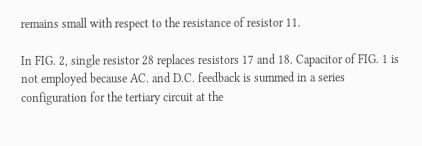remains small with respect to the resistance of resistor 11.

In FIG. 2, single resistor 28 replaces resistors 17 and 18. Capacitor of FIG. 1 is not employed because AC. and D.C. feedback is summed in a series configuration for the tertiary circuit at the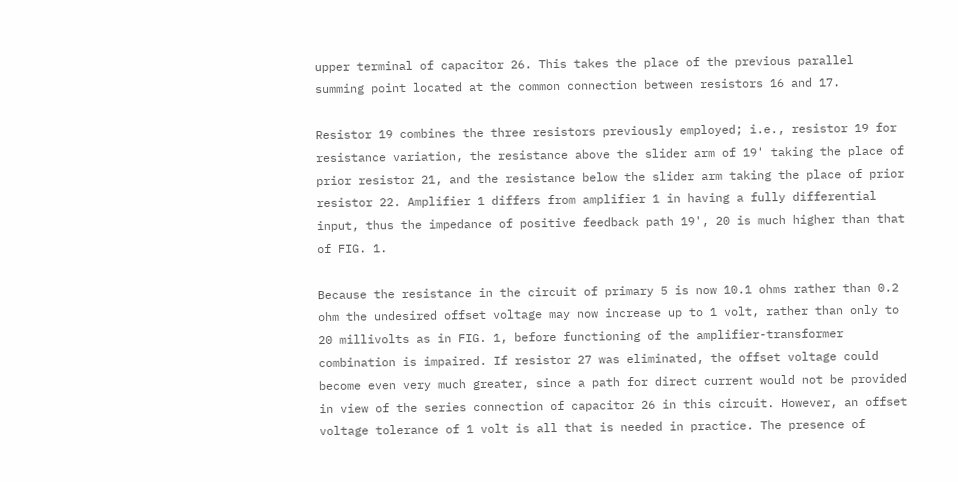upper terminal of capacitor 26. This takes the place of the previous parallel summing point located at the common connection between resistors 16 and 17.

Resistor 19 combines the three resistors previously employed; i.e., resistor 19 for resistance variation, the resistance above the slider arm of 19' taking the place of prior resistor 21, and the resistance below the slider arm taking the place of prior resistor 22. Amplifier 1 differs from amplifier 1 in having a fully differential input, thus the impedance of positive feedback path 19', 20 is much higher than that of FIG. 1.

Because the resistance in the circuit of primary 5 is now 10.1 ohms rather than 0.2 ohm the undesired offset voltage may now increase up to 1 volt, rather than only to 20 millivolts as in FIG. 1, before functioning of the amplifier-transformer combination is impaired. If resistor 27 was eliminated, the offset voltage could become even very much greater, since a path for direct current would not be provided in view of the series connection of capacitor 26 in this circuit. However, an offset voltage tolerance of 1 volt is all that is needed in practice. The presence of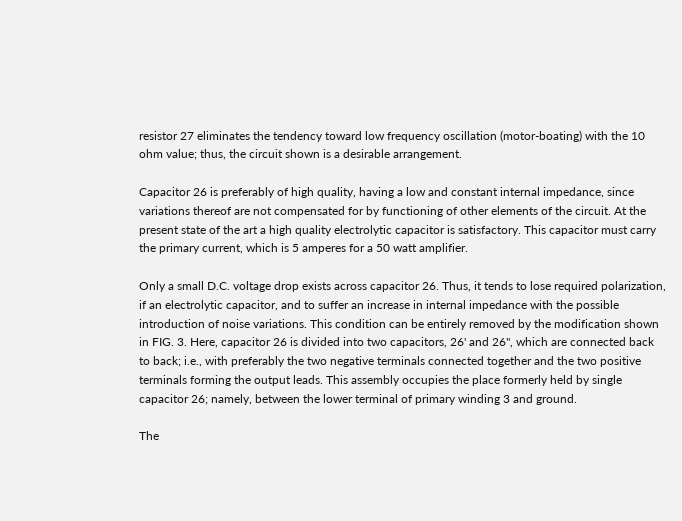resistor 27 eliminates the tendency toward low frequency oscillation (motor-boating) with the 10 ohm value; thus, the circuit shown is a desirable arrangement.

Capacitor 26 is preferably of high quality, having a low and constant internal impedance, since variations thereof are not compensated for by functioning of other elements of the circuit. At the present state of the art a high quality electrolytic capacitor is satisfactory. This capacitor must carry the primary current, which is 5 amperes for a 50 watt amplifier.

Only a small D.C. voltage drop exists across capacitor 26. Thus, it tends to lose required polarization, if an electrolytic capacitor, and to suffer an increase in internal impedance with the possible introduction of noise variations. This condition can be entirely removed by the modification shown in FIG. 3. Here, capacitor 26 is divided into two capacitors, 26' and 26", which are connected back to back; i.e., with preferably the two negative terminals connected together and the two positive terminals forming the output leads. This assembly occupies the place formerly held by single capacitor 26; namely, between the lower terminal of primary winding 3 and ground.

The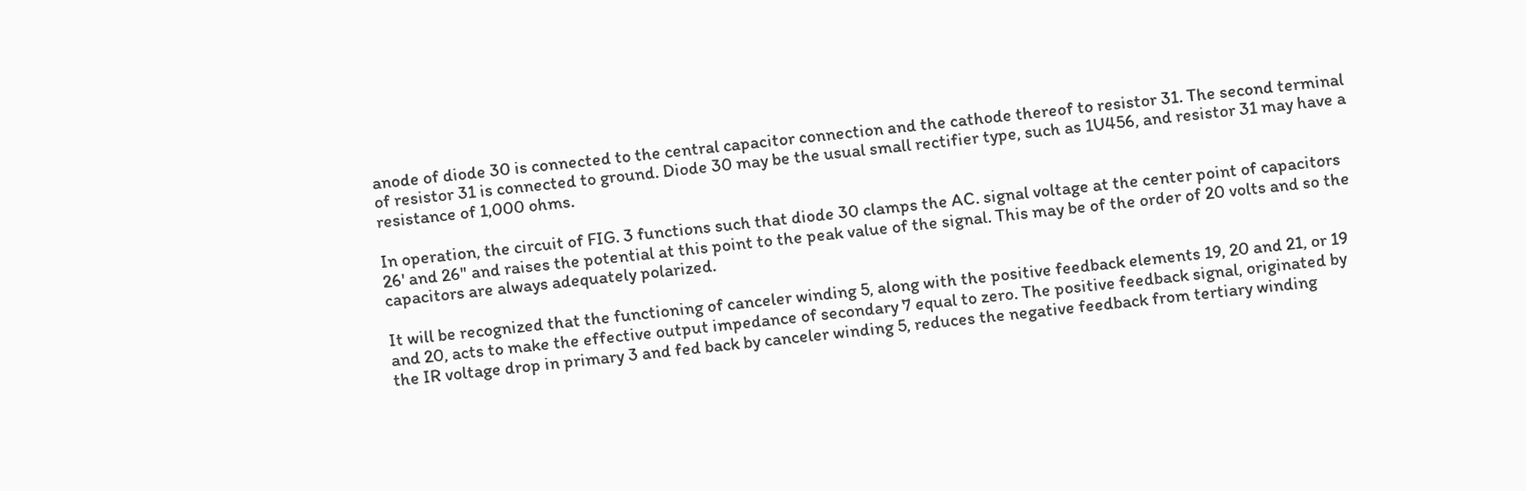anode of diode 30 is connected to the central capacitor connection and the cathode thereof to resistor 31. The second terminal of resistor 31 is connected to ground. Diode 30 may be the usual small rectifier type, such as 1U456, and resistor 31 may have a resistance of 1,000 ohms.

In operation, the circuit of FIG. 3 functions such that diode 30 clamps the AC. signal voltage at the center point of capacitors 26' and 26" and raises the potential at this point to the peak value of the signal. This may be of the order of 20 volts and so the capacitors are always adequately polarized.

It will be recognized that the functioning of canceler winding 5, along with the positive feedback elements 19, 20 and 21, or 19 and 20, acts to make the effective output impedance of secondary 7 equal to zero. The positive feedback signal, originated by the IR voltage drop in primary 3 and fed back by canceler winding 5, reduces the negative feedback from tertiary winding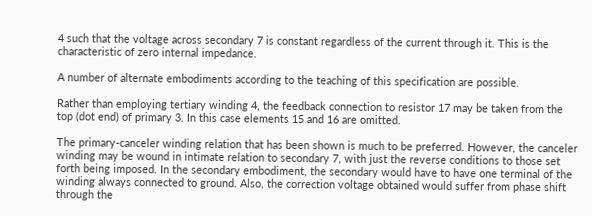4 such that the voltage across secondary 7 is constant regardless of the current through it. This is the characteristic of zero internal impedance.

A number of alternate embodiments according to the teaching of this specification are possible.

Rather than employing tertiary winding 4, the feedback connection to resistor 17 may be taken from the top (dot end) of primary 3. In this case elements 15 and 16 are omitted.

The primary-canceler winding relation that has been shown is much to be preferred. However, the canceler winding may be wound in intimate relation to secondary 7, with just the reverse conditions to those set forth being imposed. In the secondary embodiment, the secondary would have to have one terminal of the winding always connected to ground. Also, the correction voltage obtained would suffer from phase shift through the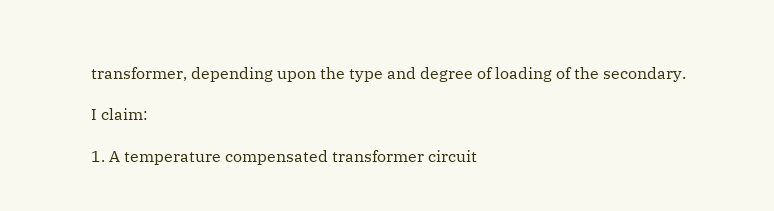transformer, depending upon the type and degree of loading of the secondary.

I claim:

1. A temperature compensated transformer circuit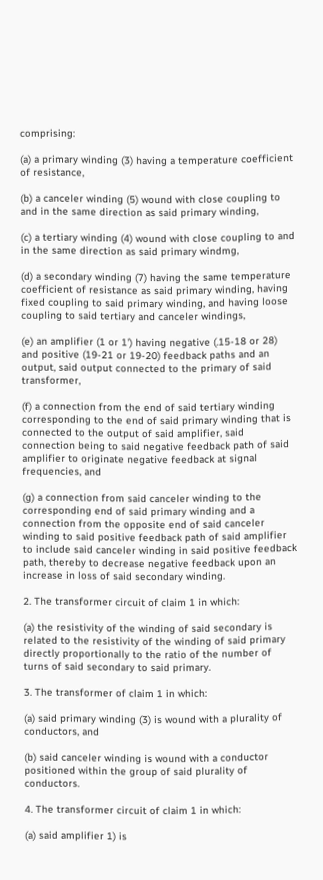comprising:

(a) a primary winding (3) having a temperature coefficient of resistance,

(b) a canceler winding (5) wound with close coupling to and in the same direction as said primary winding,

(c) a tertiary winding (4) wound with close coupling to and in the same direction as said primary windmg,

(d) a secondary winding (7) having the same temperature coefficient of resistance as said primary winding, having fixed coupling to said primary winding, and having loose coupling to said tertiary and canceler windings,

(e) an amplifier (1 or 1') having negative (.15-18 or 28) and positive (19-21 or 19-20) feedback paths and an output, said output connected to the primary of said transformer,

(f) a connection from the end of said tertiary winding corresponding to the end of said primary winding that is connected to the output of said amplifier, said connection being to said negative feedback path of said amplifier to originate negative feedback at signal frequencies, and

(g) a connection from said canceler winding to the corresponding end of said primary winding and a connection from the opposite end of said canceler winding to said positive feedback path of said amplifier to include said canceler winding in said positive feedback path, thereby to decrease negative feedback upon an increase in loss of said secondary winding.

2. The transformer circuit of claim 1 in which:

(a) the resistivity of the winding of said secondary is related to the resistivity of the winding of said primary directly proportionally to the ratio of the number of turns of said secondary to said primary.

3. The transformer of claim 1 in which:

(a) said primary winding (3) is wound with a plurality of conductors, and

(b) said canceler winding is wound with a conductor positioned within the group of said plurality of conductors.

4. The transformer circuit of claim 1 in which:

(a) said amplifier 1) is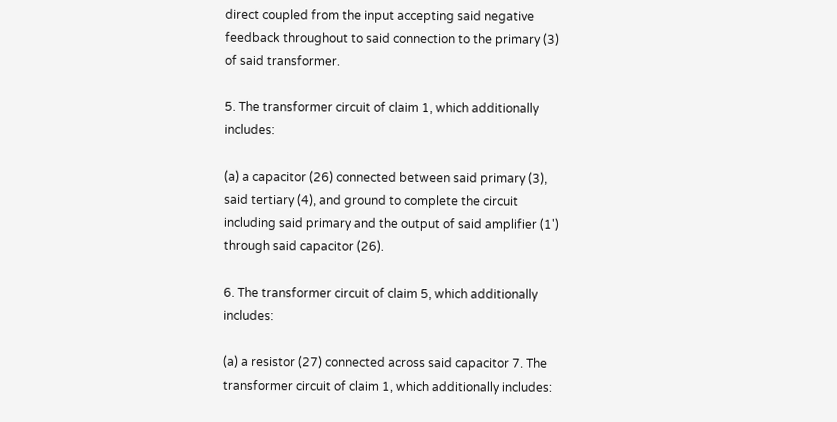direct coupled from the input accepting said negative feedback throughout to said connection to the primary (3) of said transformer.

5. The transformer circuit of claim 1, which additionally includes:

(a) a capacitor (26) connected between said primary (3), said tertiary (4), and ground to complete the circuit including said primary and the output of said amplifier (1') through said capacitor (26).

6. The transformer circuit of claim 5, which additionally includes:

(a) a resistor (27) connected across said capacitor 7. The transformer circuit of claim 1, which additionally includes: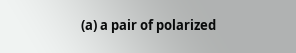(a) a pair of polarized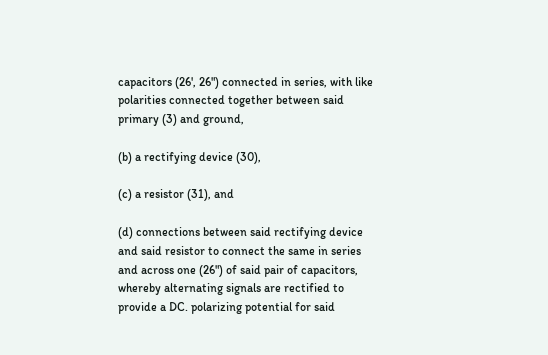capacitors (26', 26") connected in series, with like polarities connected together between said primary (3) and ground,

(b) a rectifying device (30),

(c) a resistor (31), and

(d) connections between said rectifying device and said resistor to connect the same in series and across one (26") of said pair of capacitors, whereby alternating signals are rectified to provide a DC. polarizing potential for said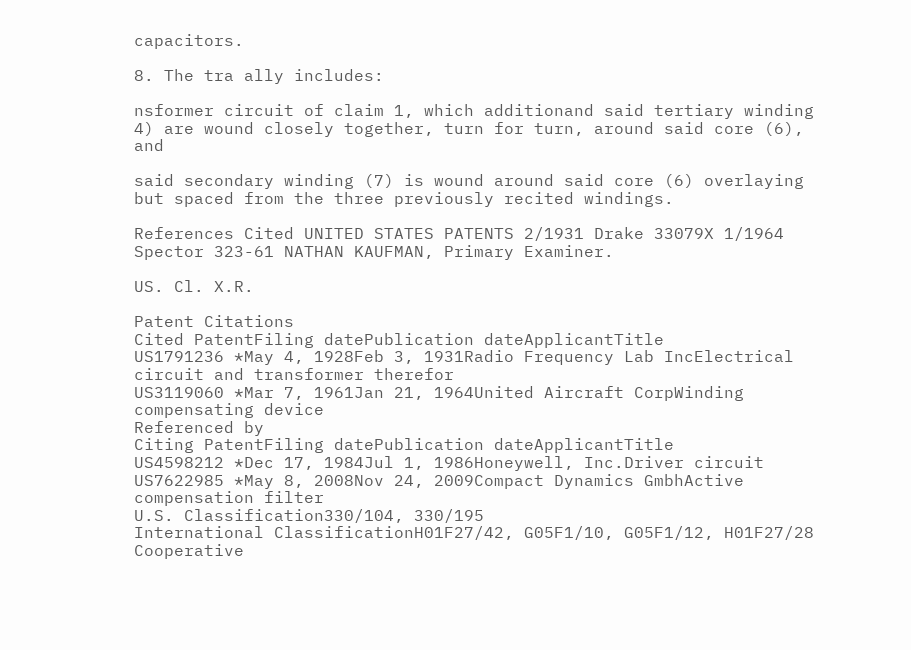capacitors.

8. The tra ally includes:

nsformer circuit of claim 1, which additionand said tertiary winding 4) are wound closely together, turn for turn, around said core (6), and

said secondary winding (7) is wound around said core (6) overlaying but spaced from the three previously recited windings.

References Cited UNITED STATES PATENTS 2/1931 Drake 33079X 1/1964 Spector 323-61 NATHAN KAUFMAN, Primary Examiner.

US. Cl. X.R.

Patent Citations
Cited PatentFiling datePublication dateApplicantTitle
US1791236 *May 4, 1928Feb 3, 1931Radio Frequency Lab IncElectrical circuit and transformer therefor
US3119060 *Mar 7, 1961Jan 21, 1964United Aircraft CorpWinding compensating device
Referenced by
Citing PatentFiling datePublication dateApplicantTitle
US4598212 *Dec 17, 1984Jul 1, 1986Honeywell, Inc.Driver circuit
US7622985 *May 8, 2008Nov 24, 2009Compact Dynamics GmbhActive compensation filter
U.S. Classification330/104, 330/195
International ClassificationH01F27/42, G05F1/10, G05F1/12, H01F27/28
Cooperative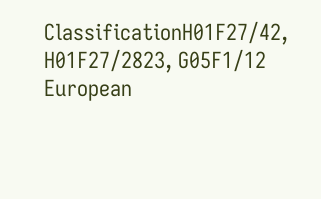ClassificationH01F27/42, H01F27/2823, G05F1/12
European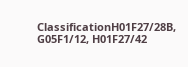ClassificationH01F27/28B, G05F1/12, H01F27/42